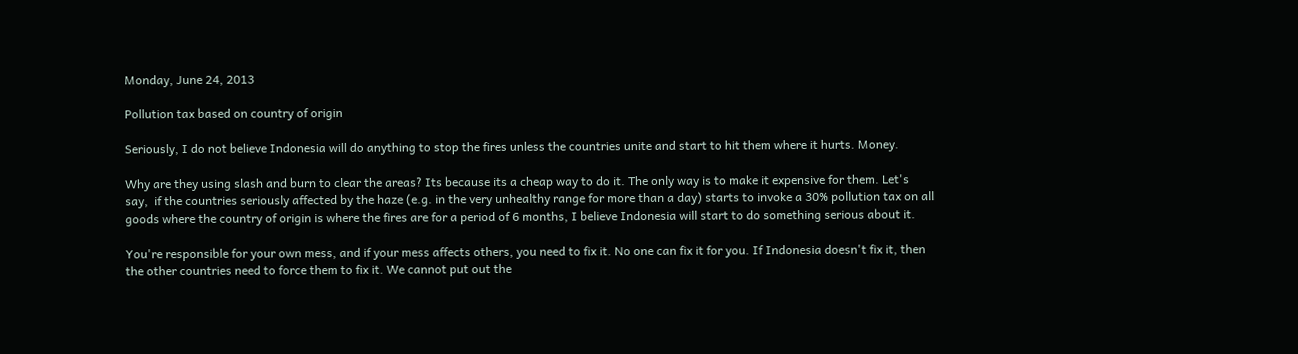Monday, June 24, 2013

Pollution tax based on country of origin

Seriously, I do not believe Indonesia will do anything to stop the fires unless the countries unite and start to hit them where it hurts. Money.

Why are they using slash and burn to clear the areas? Its because its a cheap way to do it. The only way is to make it expensive for them. Let's say,  if the countries seriously affected by the haze (e.g. in the very unhealthy range for more than a day) starts to invoke a 30% pollution tax on all goods where the country of origin is where the fires are for a period of 6 months, I believe Indonesia will start to do something serious about it.

You're responsible for your own mess, and if your mess affects others, you need to fix it. No one can fix it for you. If Indonesia doesn't fix it, then the other countries need to force them to fix it. We cannot put out the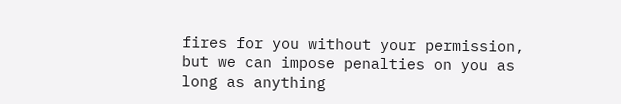fires for you without your permission, but we can impose penalties on you as long as anything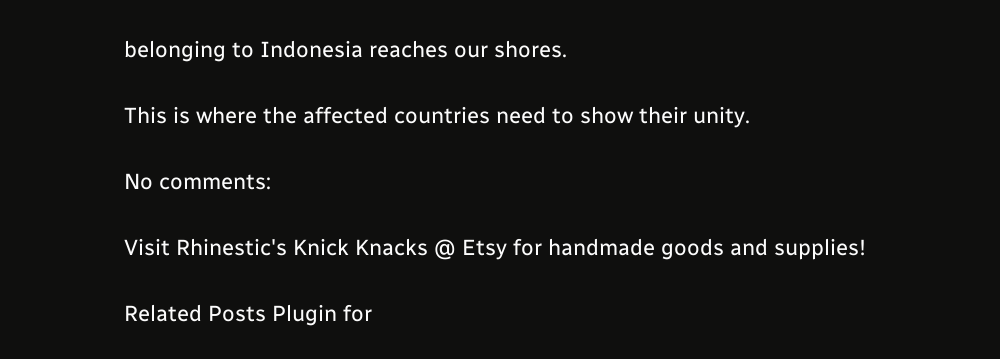belonging to Indonesia reaches our shores.

This is where the affected countries need to show their unity.

No comments:

Visit Rhinestic's Knick Knacks @ Etsy for handmade goods and supplies!

Related Posts Plugin for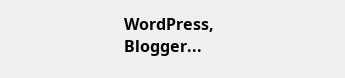WordPress, Blogger...